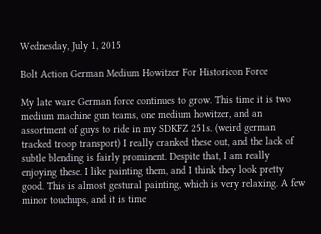Wednesday, July 1, 2015

Bolt Action German Medium Howitzer For Historicon Force

My late ware German force continues to grow. This time it is two medium machine gun teams, one medium howitzer, and an assortment of guys to ride in my SDKFZ 251s. (weird german tracked troop transport) I really cranked these out, and the lack of subtle blending is fairly prominent. Despite that, I am really enjoying these. I like painting them, and I think they look pretty good. This is almost gestural painting, which is very relaxing. A few minor touchups, and it is time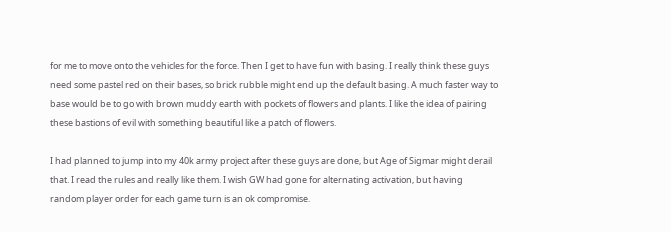for me to move onto the vehicles for the force. Then I get to have fun with basing. I really think these guys need some pastel red on their bases, so brick rubble might end up the default basing. A much faster way to base would be to go with brown muddy earth with pockets of flowers and plants. I like the idea of pairing these bastions of evil with something beautiful like a patch of flowers.

I had planned to jump into my 40k army project after these guys are done, but Age of Sigmar might derail that. I read the rules and really like them. I wish GW had gone for alternating activation, but having random player order for each game turn is an ok compromise.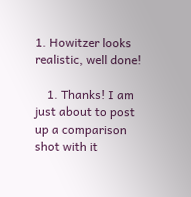1. Howitzer looks realistic, well done!

    1. Thanks! I am just about to post up a comparison shot with it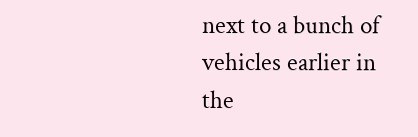next to a bunch of vehicles earlier in the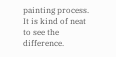painting process. It is kind of neat to see the difference.